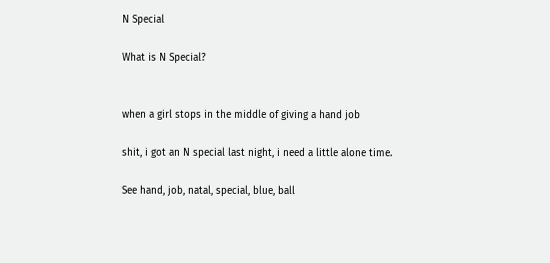N Special

What is N Special?


when a girl stops in the middle of giving a hand job

shit, i got an N special last night, i need a little alone time.

See hand, job, natal, special, blue, ball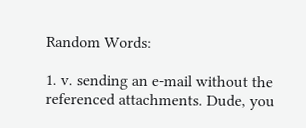Random Words:

1. v. sending an e-mail without the referenced attachments. Dude, you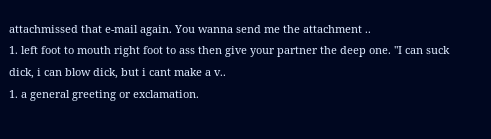attachmissed that e-mail again. You wanna send me the attachment ..
1. left foot to mouth right foot to ass then give your partner the deep one. "I can suck dick, i can blow dick, but i cant make a v..
1. a general greeting or exclamation.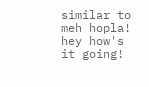similar to meh hopla! hey how's it going!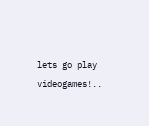lets go play videogames!..